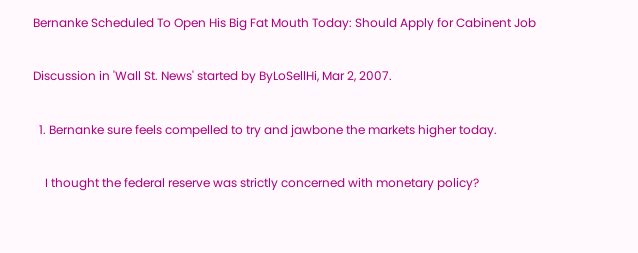Bernanke Scheduled To Open His Big Fat Mouth Today: Should Apply for Cabinent Job

Discussion in 'Wall St. News' started by ByLoSellHi, Mar 2, 2007.

  1. Bernanke sure feels compelled to try and jawbone the markets higher today.

    I thought the federal reserve was strictly concerned with monetary policy?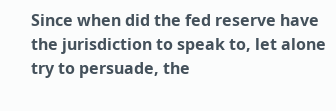Since when did the fed reserve have the jurisdiction to speak to, let alone try to persuade, the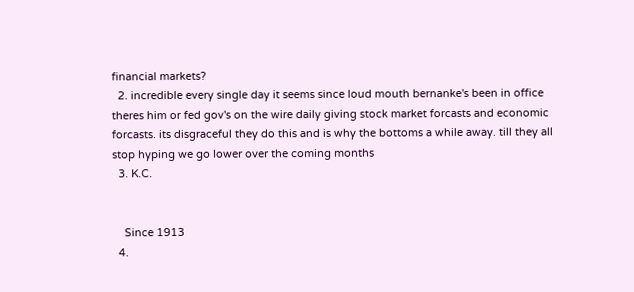financial markets?
  2. incredible every single day it seems since loud mouth bernanke's been in office theres him or fed gov's on the wire daily giving stock market forcasts and economic forcasts. its disgraceful they do this and is why the bottoms a while away. till they all stop hyping we go lower over the coming months
  3. K.C.


    Since 1913
  4.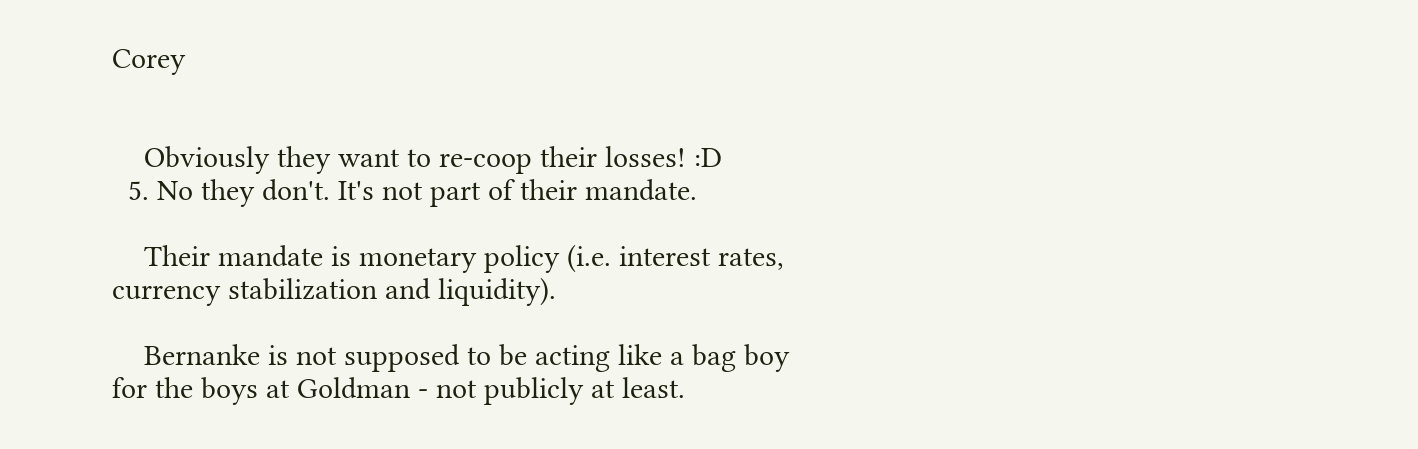Corey


    Obviously they want to re-coop their losses! :D
  5. No they don't. It's not part of their mandate.

    Their mandate is monetary policy (i.e. interest rates, currency stabilization and liquidity).

    Bernanke is not supposed to be acting like a bag boy for the boys at Goldman - not publicly at least.